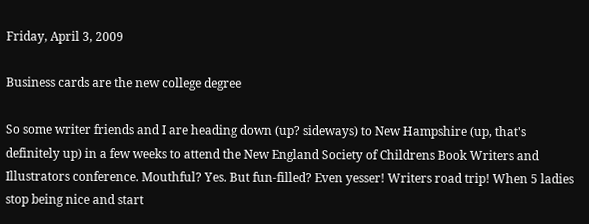Friday, April 3, 2009

Business cards are the new college degree

So some writer friends and I are heading down (up? sideways) to New Hampshire (up, that's definitely up) in a few weeks to attend the New England Society of Childrens Book Writers and Illustrators conference. Mouthful? Yes. But fun-filled? Even yesser! Writers road trip! When 5 ladies stop being nice and start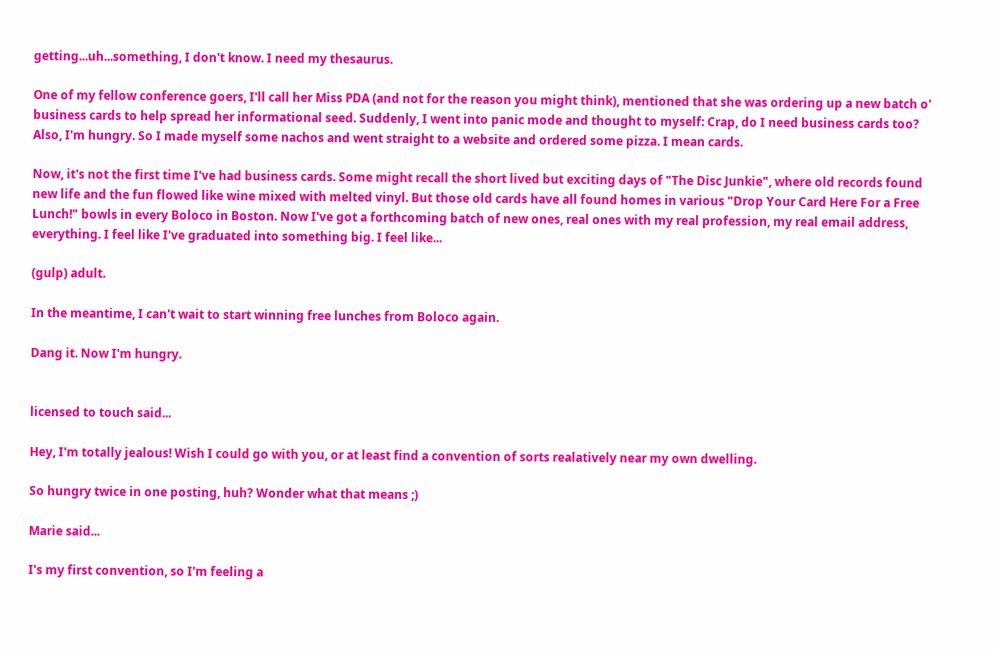getting...uh...something, I don't know. I need my thesaurus.

One of my fellow conference goers, I'll call her Miss PDA (and not for the reason you might think), mentioned that she was ordering up a new batch o' business cards to help spread her informational seed. Suddenly, I went into panic mode and thought to myself: Crap, do I need business cards too? Also, I'm hungry. So I made myself some nachos and went straight to a website and ordered some pizza. I mean cards.

Now, it's not the first time I've had business cards. Some might recall the short lived but exciting days of "The Disc Junkie", where old records found new life and the fun flowed like wine mixed with melted vinyl. But those old cards have all found homes in various "Drop Your Card Here For a Free Lunch!" bowls in every Boloco in Boston. Now I've got a forthcoming batch of new ones, real ones with my real profession, my real email address, everything. I feel like I've graduated into something big. I feel like...

(gulp) adult.

In the meantime, I can't wait to start winning free lunches from Boloco again.

Dang it. Now I'm hungry.


licensed to touch said...

Hey, I'm totally jealous! Wish I could go with you, or at least find a convention of sorts realatively near my own dwelling.

So hungry twice in one posting, huh? Wonder what that means ;)

Marie said...

I's my first convention, so I'm feeling a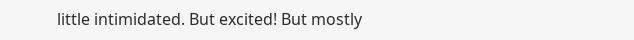little intimidated. But excited! But mostly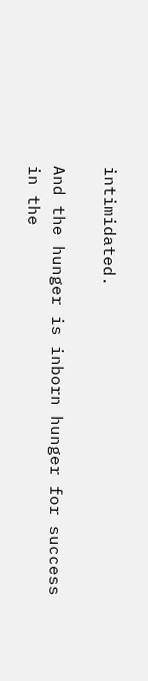intimidated.

And the hunger is inborn hunger for success in the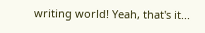writing world! Yeah, that's it...